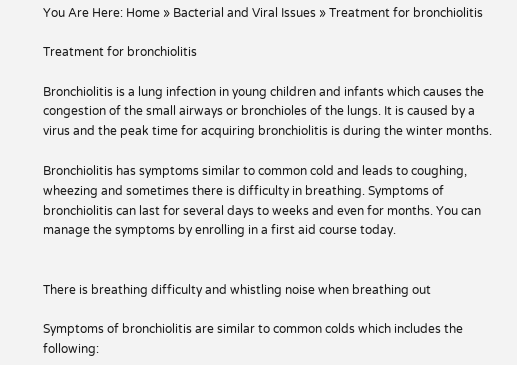You Are Here: Home » Bacterial and Viral Issues » Treatment for bronchiolitis

Treatment for bronchiolitis

Bronchiolitis is a lung infection in young children and infants which causes the congestion of the small airways or bronchioles of the lungs. It is caused by a virus and the peak time for acquiring bronchiolitis is during the winter months.

Bronchiolitis has symptoms similar to common cold and leads to coughing, wheezing and sometimes there is difficulty in breathing. Symptoms of bronchiolitis can last for several days to weeks and even for months. You can manage the symptoms by enrolling in a first aid course today.


There is breathing difficulty and whistling noise when breathing out

Symptoms of bronchiolitis are similar to common colds which includes the following: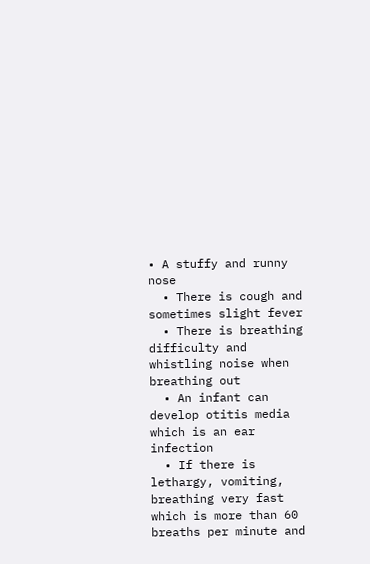• A stuffy and runny nose
  • There is cough and sometimes slight fever
  • There is breathing difficulty and whistling noise when breathing out
  • An infant can develop otitis media which is an ear infection
  • If there is lethargy, vomiting, breathing very fast which is more than 60 breaths per minute and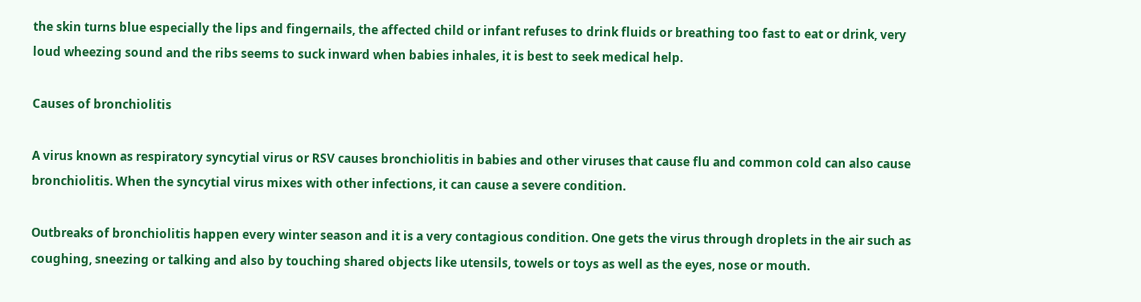the skin turns blue especially the lips and fingernails, the affected child or infant refuses to drink fluids or breathing too fast to eat or drink, very loud wheezing sound and the ribs seems to suck inward when babies inhales, it is best to seek medical help.

Causes of bronchiolitis

A virus known as respiratory syncytial virus or RSV causes bronchiolitis in babies and other viruses that cause flu and common cold can also cause bronchiolitis. When the syncytial virus mixes with other infections, it can cause a severe condition.

Outbreaks of bronchiolitis happen every winter season and it is a very contagious condition. One gets the virus through droplets in the air such as coughing, sneezing or talking and also by touching shared objects like utensils, towels or toys as well as the eyes, nose or mouth.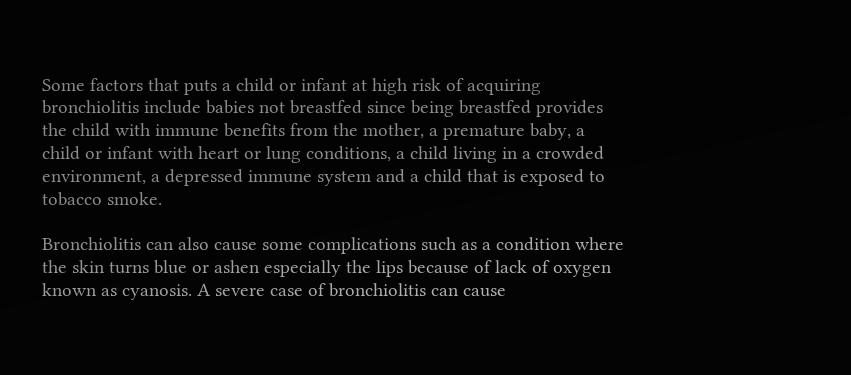Some factors that puts a child or infant at high risk of acquiring bronchiolitis include babies not breastfed since being breastfed provides the child with immune benefits from the mother, a premature baby, a child or infant with heart or lung conditions, a child living in a crowded environment, a depressed immune system and a child that is exposed to tobacco smoke.

Bronchiolitis can also cause some complications such as a condition where the skin turns blue or ashen especially the lips because of lack of oxygen known as cyanosis. A severe case of bronchiolitis can cause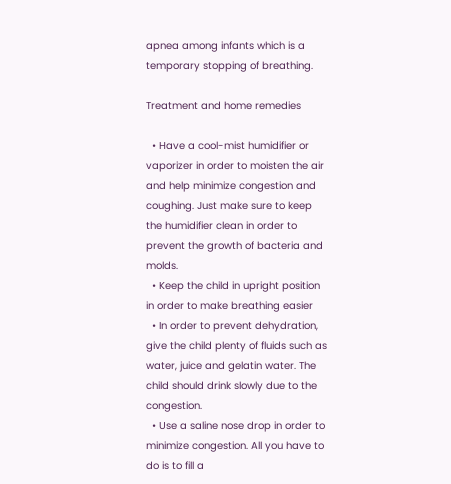apnea among infants which is a temporary stopping of breathing.

Treatment and home remedies

  • Have a cool-mist humidifier or vaporizer in order to moisten the air and help minimize congestion and coughing. Just make sure to keep the humidifier clean in order to prevent the growth of bacteria and molds.
  • Keep the child in upright position in order to make breathing easier
  • In order to prevent dehydration, give the child plenty of fluids such as water, juice and gelatin water. The child should drink slowly due to the congestion.
  • Use a saline nose drop in order to minimize congestion. All you have to do is to fill a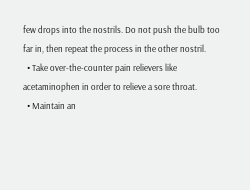few drops into the nostrils. Do not push the bulb too far in, then repeat the process in the other nostril.
  • Take over-the-counter pain relievers like acetaminophen in order to relieve a sore throat.
  • Maintain an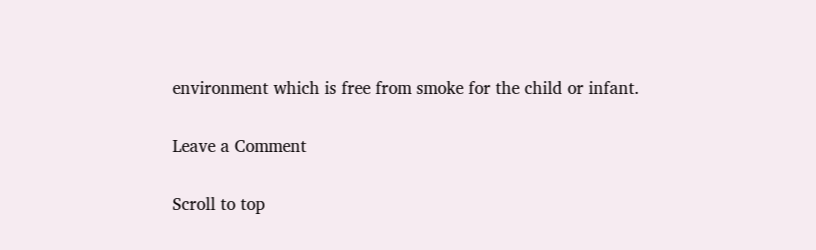environment which is free from smoke for the child or infant.

Leave a Comment

Scroll to top